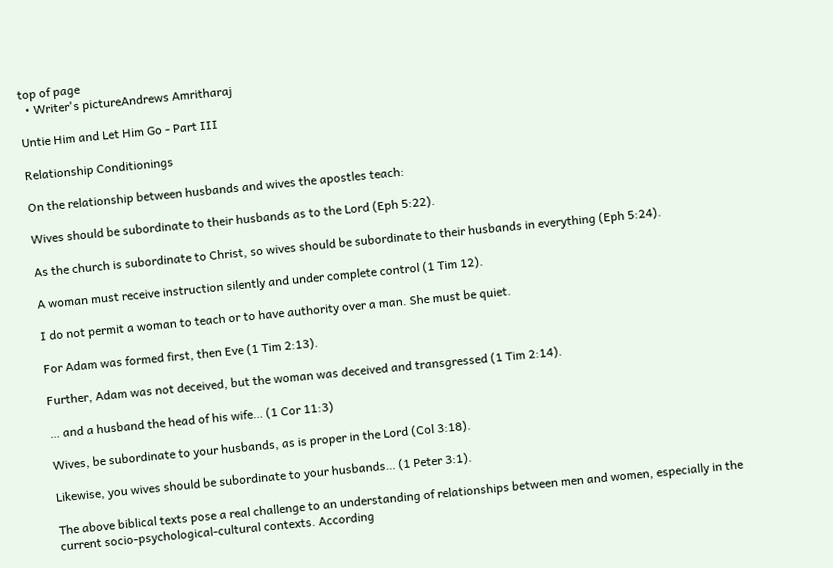top of page
  • Writer's pictureAndrews Amritharaj

Untie Him and Let Him Go - Part III

Relationship Conditionings

On the relationship between husbands and wives the apostles teach:

Wives should be subordinate to their husbands as to the Lord (Eph 5:22).

As the church is subordinate to Christ, so wives should be subordinate to their husbands in everything (Eph 5:24).

A woman must receive instruction silently and under complete control (1 Tim 12).

I do not permit a woman to teach or to have authority over a man. She must be quiet.

For Adam was formed first, then Eve (1 Tim 2:13).

Further, Adam was not deceived, but the woman was deceived and transgressed (1 Tim 2:14).

… and a husband the head of his wife… (1 Cor 11:3)

Wives, be subordinate to your husbands, as is proper in the Lord (Col 3:18).

Likewise, you wives should be subordinate to your husbands… (1 Peter 3:1).

The above biblical texts pose a real challenge to an understanding of relationships between men and women, especially in the current socio-psychological-cultural contexts. According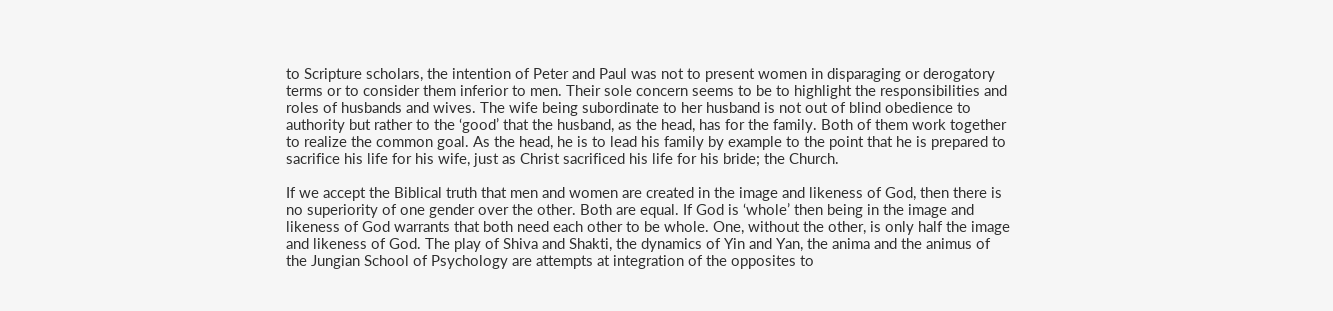to Scripture scholars, the intention of Peter and Paul was not to present women in disparaging or derogatory terms or to consider them inferior to men. Their sole concern seems to be to highlight the responsibilities and roles of husbands and wives. The wife being subordinate to her husband is not out of blind obedience to authority but rather to the ‘good’ that the husband, as the head, has for the family. Both of them work together to realize the common goal. As the head, he is to lead his family by example to the point that he is prepared to sacrifice his life for his wife, just as Christ sacrificed his life for his bride; the Church.

If we accept the Biblical truth that men and women are created in the image and likeness of God, then there is no superiority of one gender over the other. Both are equal. If God is ‘whole’ then being in the image and likeness of God warrants that both need each other to be whole. One, without the other, is only half the image and likeness of God. The play of Shiva and Shakti, the dynamics of Yin and Yan, the anima and the animus of the Jungian School of Psychology are attempts at integration of the opposites to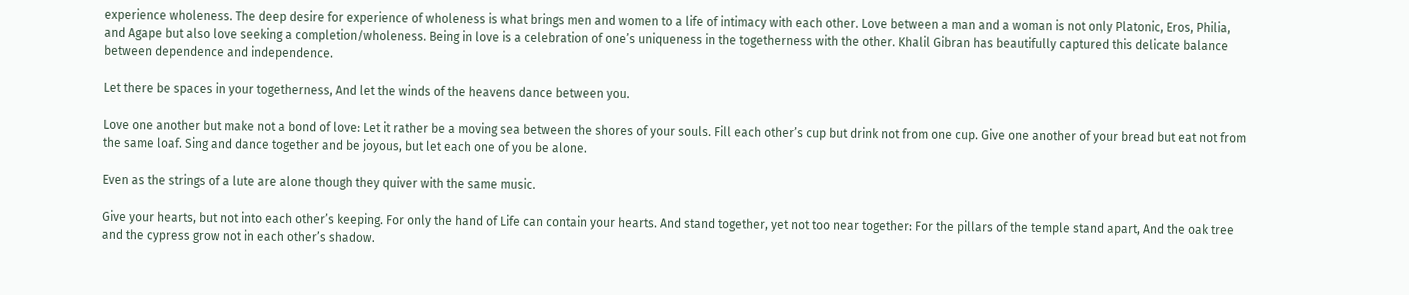experience wholeness. The deep desire for experience of wholeness is what brings men and women to a life of intimacy with each other. Love between a man and a woman is not only Platonic, Eros, Philia, and Agape but also love seeking a completion/wholeness. Being in love is a celebration of one’s uniqueness in the togetherness with the other. Khalil Gibran has beautifully captured this delicate balance between dependence and independence.

Let there be spaces in your togetherness, And let the winds of the heavens dance between you.

Love one another but make not a bond of love: Let it rather be a moving sea between the shores of your souls. Fill each other’s cup but drink not from one cup. Give one another of your bread but eat not from the same loaf. Sing and dance together and be joyous, but let each one of you be alone.

Even as the strings of a lute are alone though they quiver with the same music.

Give your hearts, but not into each other’s keeping. For only the hand of Life can contain your hearts. And stand together, yet not too near together: For the pillars of the temple stand apart, And the oak tree and the cypress grow not in each other’s shadow.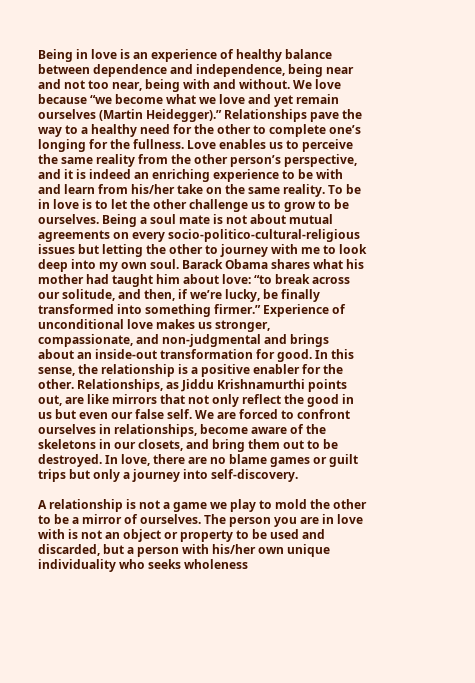Being in love is an experience of healthy balance between dependence and independence, being near and not too near, being with and without. We love because “we become what we love and yet remain ourselves (Martin Heidegger).” Relationships pave the way to a healthy need for the other to complete one’s longing for the fullness. Love enables us to perceive the same reality from the other person’s perspective, and it is indeed an enriching experience to be with and learn from his/her take on the same reality. To be in love is to let the other challenge us to grow to be ourselves. Being a soul mate is not about mutual agreements on every socio-politico-cultural-religious issues but letting the other to journey with me to look deep into my own soul. Barack Obama shares what his mother had taught him about love: “to break across our solitude, and then, if we’re lucky, be finally transformed into something firmer.” Experience of unconditional love makes us stronger, compassionate, and non-judgmental and brings about an inside-out transformation for good. In this sense, the relationship is a positive enabler for the other. Relationships, as Jiddu Krishnamurthi points out, are like mirrors that not only reflect the good in us but even our false self. We are forced to confront ourselves in relationships, become aware of the skeletons in our closets, and bring them out to be destroyed. In love, there are no blame games or guilt trips but only a journey into self-discovery.

A relationship is not a game we play to mold the other to be a mirror of ourselves. The person you are in love with is not an object or property to be used and discarded, but a person with his/her own unique individuality who seeks wholeness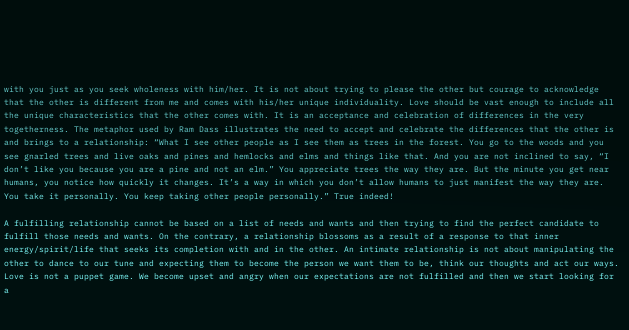with you just as you seek wholeness with him/her. It is not about trying to please the other but courage to acknowledge that the other is different from me and comes with his/her unique individuality. Love should be vast enough to include all the unique characteristics that the other comes with. It is an acceptance and celebration of differences in the very togetherness. The metaphor used by Ram Dass illustrates the need to accept and celebrate the differences that the other is and brings to a relationship: “What I see other people as I see them as trees in the forest. You go to the woods and you see gnarled trees and live oaks and pines and hemlocks and elms and things like that. And you are not inclined to say, “I don’t like you because you are a pine and not an elm.” You appreciate trees the way they are. But the minute you get near humans, you notice how quickly it changes. It’s a way in which you don’t allow humans to just manifest the way they are. You take it personally. You keep taking other people personally.” True indeed!

A fulfilling relationship cannot be based on a list of needs and wants and then trying to find the perfect candidate to fulfill those needs and wants. On the contrary, a relationship blossoms as a result of a response to that inner energy/spirit/life that seeks its completion with and in the other. An intimate relationship is not about manipulating the other to dance to our tune and expecting them to become the person we want them to be, think our thoughts and act our ways. Love is not a puppet game. We become upset and angry when our expectations are not fulfilled and then we start looking for a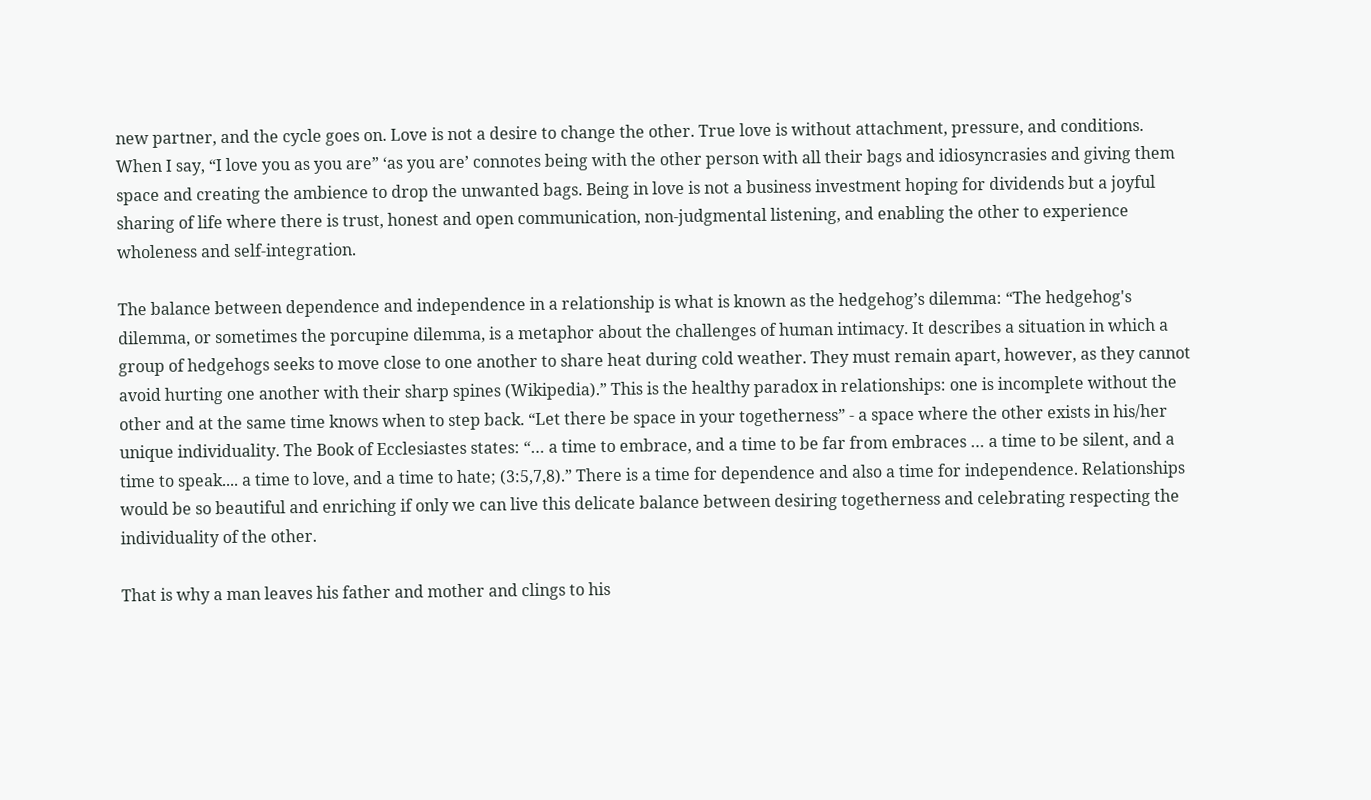new partner, and the cycle goes on. Love is not a desire to change the other. True love is without attachment, pressure, and conditions. When I say, “I love you as you are” ‘as you are’ connotes being with the other person with all their bags and idiosyncrasies and giving them space and creating the ambience to drop the unwanted bags. Being in love is not a business investment hoping for dividends but a joyful sharing of life where there is trust, honest and open communication, non-judgmental listening, and enabling the other to experience wholeness and self-integration.

The balance between dependence and independence in a relationship is what is known as the hedgehog’s dilemma: “The hedgehog's dilemma, or sometimes the porcupine dilemma, is a metaphor about the challenges of human intimacy. It describes a situation in which a group of hedgehogs seeks to move close to one another to share heat during cold weather. They must remain apart, however, as they cannot avoid hurting one another with their sharp spines (Wikipedia).” This is the healthy paradox in relationships: one is incomplete without the other and at the same time knows when to step back. “Let there be space in your togetherness” - a space where the other exists in his/her unique individuality. The Book of Ecclesiastes states: “… a time to embrace, and a time to be far from embraces … a time to be silent, and a time to speak.... a time to love, and a time to hate; (3:5,7,8).” There is a time for dependence and also a time for independence. Relationships would be so beautiful and enriching if only we can live this delicate balance between desiring togetherness and celebrating respecting the individuality of the other.

That is why a man leaves his father and mother and clings to his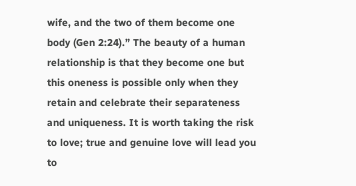wife, and the two of them become one body (Gen 2:24).” The beauty of a human relationship is that they become one but this oneness is possible only when they retain and celebrate their separateness and uniqueness. It is worth taking the risk to love; true and genuine love will lead you to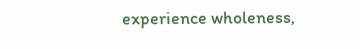experience wholeness,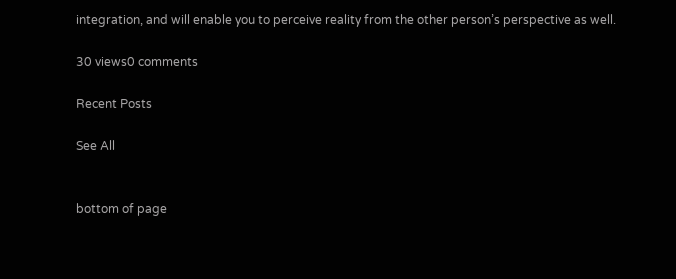integration, and will enable you to perceive reality from the other person’s perspective as well.

30 views0 comments

Recent Posts

See All


bottom of page